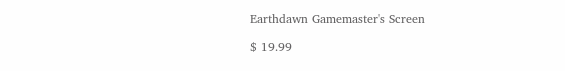Earthdawn Gamemaster's Screen

$ 19.99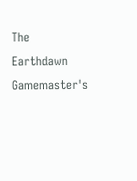The Earthdawn Gamemaster's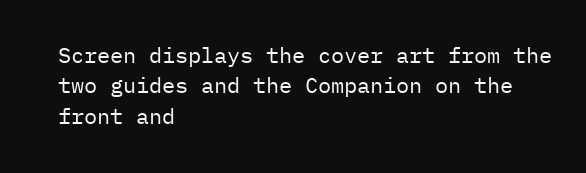Screen displays the cover art from the two guides and the Companion on the front and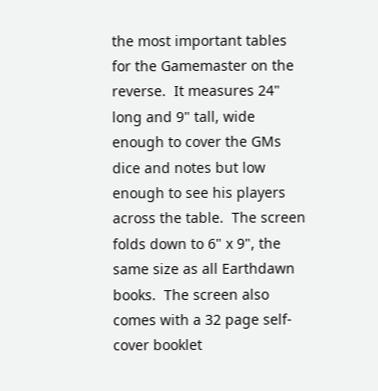the most important tables for the Gamemaster on the reverse.  It measures 24" long and 9" tall, wide enough to cover the GMs dice and notes but low enough to see his players across the table.  The screen folds down to 6" x 9", the same size as all Earthdawn books.  The screen also comes with a 32 page self-cover booklet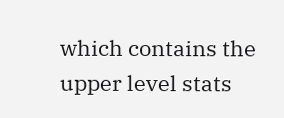which contains the upper level stats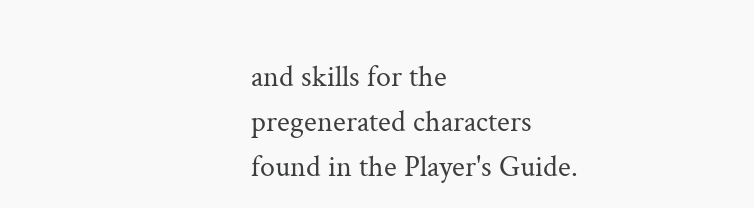and skills for the pregenerated characters found in the Player's Guide.